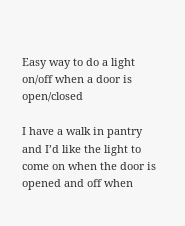Easy way to do a light on/off when a door is open/closed

I have a walk in pantry and I’d like the light to come on when the door is opened and off when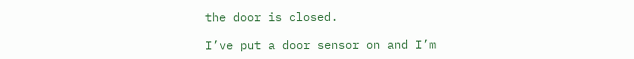the door is closed.

I’ve put a door sensor on and I’m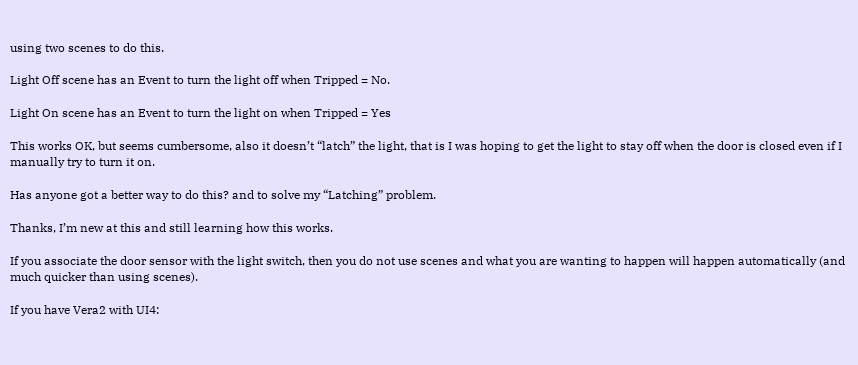using two scenes to do this.

Light Off scene has an Event to turn the light off when Tripped = No.

Light On scene has an Event to turn the light on when Tripped = Yes

This works OK, but seems cumbersome, also it doesn’t “latch” the light, that is I was hoping to get the light to stay off when the door is closed even if I manually try to turn it on.

Has anyone got a better way to do this? and to solve my “Latching” problem.

Thanks, I’m new at this and still learning how this works.

If you associate the door sensor with the light switch, then you do not use scenes and what you are wanting to happen will happen automatically (and much quicker than using scenes).

If you have Vera2 with UI4: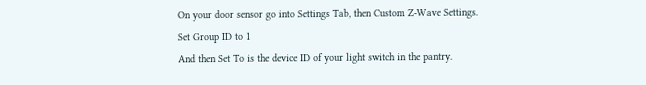On your door sensor go into Settings Tab, then Custom Z-Wave Settings.
Set Group ID to 1
And then Set To is the device ID of your light switch in the pantry.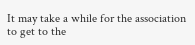It may take a while for the association to get to the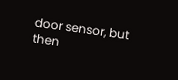door sensor, but then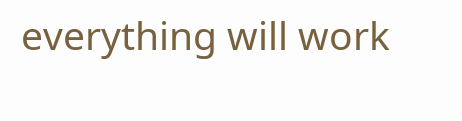everything will work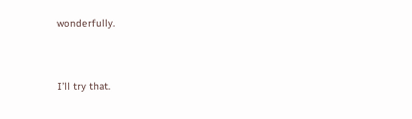wonderfully.


I’ll try that.